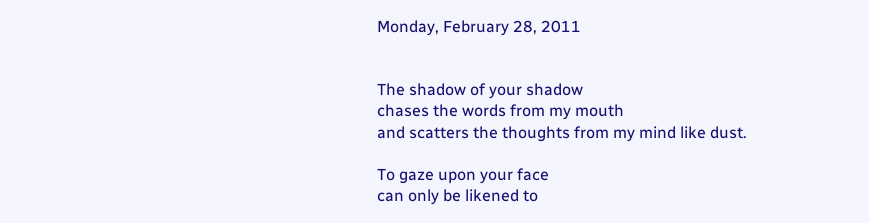Monday, February 28, 2011


The shadow of your shadow
chases the words from my mouth
and scatters the thoughts from my mind like dust.

To gaze upon your face
can only be likened to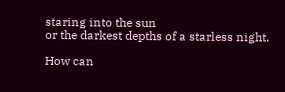staring into the sun
or the darkest depths of a starless night.

How can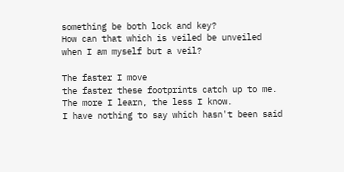something be both lock and key?
How can that which is veiled be unveiled
when I am myself but a veil?

The faster I move
the faster these footprints catch up to me.
The more I learn, the less I know.
I have nothing to say which hasn't been said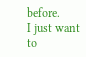before.
I just want to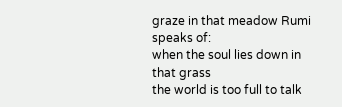graze in that meadow Rumi speaks of:
when the soul lies down in that grass
the world is too full to talk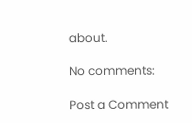about.

No comments:

Post a Comment